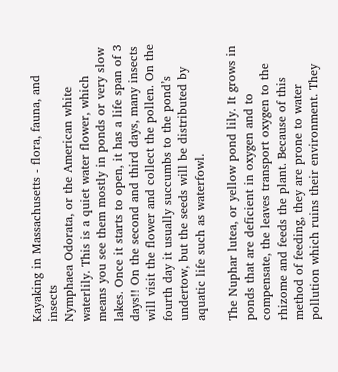Kayaking in Massachusetts - flora, fauna, and insects
Nymphaea Odorata, or the American white waterlily. This is a quiet water flower, which means you see them mostly in ponds or very slow lakes. Once it starts to open, it has a life span of 3 days!! On the second and third days, many insects will visit the flower and collect the pollen. On the fourth day it usually succumbs to the pond’s undertow, but the seeds will be distributed by aquatic life such as waterfowl.

The Nuphar lutea, or yellow pond lily. It grows in ponds that are deficient in oxygen and to compensate, the leaves transport oxygen to the rhizome and feeds the plant. Because of this method of feeding, they are prone to water pollution which ruins their environment. They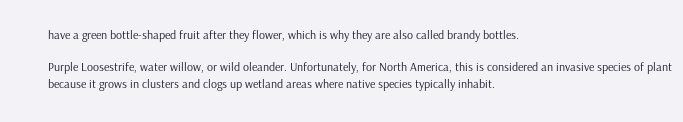have a green bottle-shaped fruit after they flower, which is why they are also called brandy bottles.

Purple Loosestrife, water willow, or wild oleander. Unfortunately, for North America, this is considered an invasive species of plant because it grows in clusters and clogs up wetland areas where native species typically inhabit.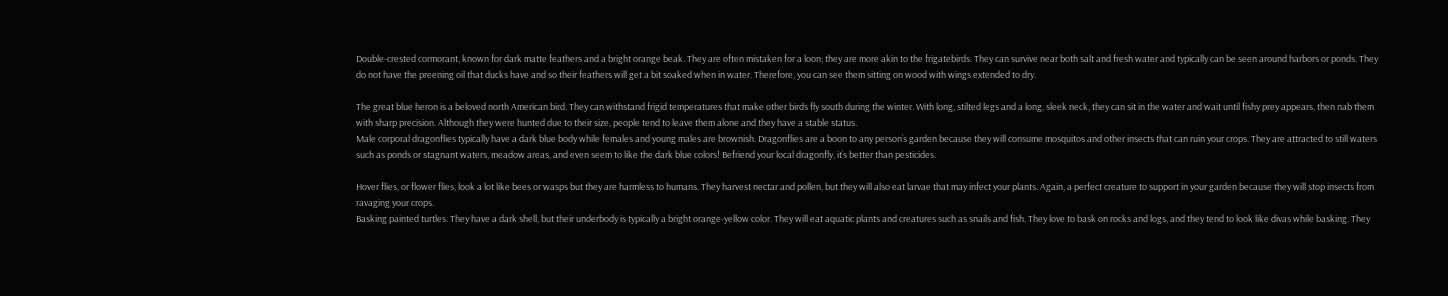Double-crested cormorant, known for dark matte feathers and a bright orange beak. They are often mistaken for a loon; they are more akin to the frigatebirds. They can survive near both salt and fresh water and typically can be seen around harbors or ponds. They do not have the preening oil that ducks have and so their feathers will get a bit soaked when in water. Therefore, you can see them sitting on wood with wings extended to dry.

The great blue heron is a beloved north American bird. They can withstand frigid temperatures that make other birds fly south during the winter. With long, stilted legs and a long, sleek neck, they can sit in the water and wait until fishy prey appears, then nab them with sharp precision. Although they were hunted due to their size, people tend to leave them alone and they have a stable status.
Male corporal dragonflies typically have a dark blue body while females and young males are brownish. Dragonflies are a boon to any person’s garden because they will consume mosquitos and other insects that can ruin your crops. They are attracted to still waters such as ponds or stagnant waters, meadow areas, and even seem to like the dark blue colors! Befriend your local dragonfly, it’s better than pesticides.

Hover flies, or flower flies, look a lot like bees or wasps but they are harmless to humans. They harvest nectar and pollen, but they will also eat larvae that may infect your plants. Again, a perfect creature to support in your garden because they will stop insects from ravaging your crops.
Basking painted turtles. They have a dark shell, but their underbody is typically a bright orange-yellow color. They will eat aquatic plants and creatures such as snails and fish. They love to bask on rocks and logs, and they tend to look like divas while basking. They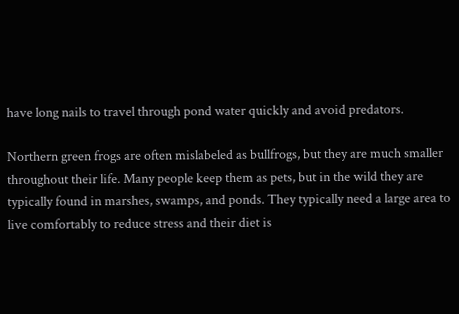have long nails to travel through pond water quickly and avoid predators.

Northern green frogs are often mislabeled as bullfrogs, but they are much smaller throughout their life. Many people keep them as pets, but in the wild they are typically found in marshes, swamps, and ponds. They typically need a large area to live comfortably to reduce stress and their diet is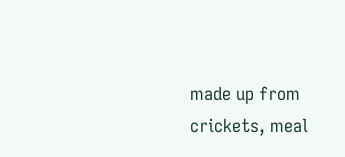made up from crickets, meal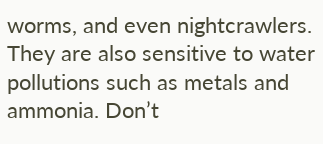worms, and even nightcrawlers. They are also sensitive to water pollutions such as metals and ammonia. Don’t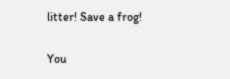litter! Save a frog!

You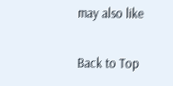may also like

Back to Top